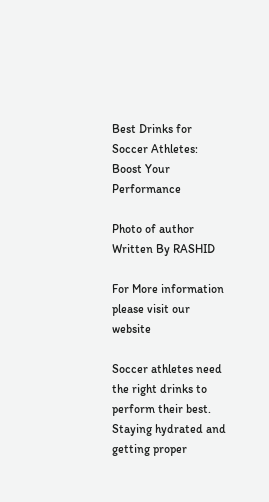Best Drinks for Soccer Athletes: Boost Your Performance

Photo of author
Written By RASHID

For More information please visit our website

Soccer athletes need the right drinks to perform their best. Staying hydrated and getting proper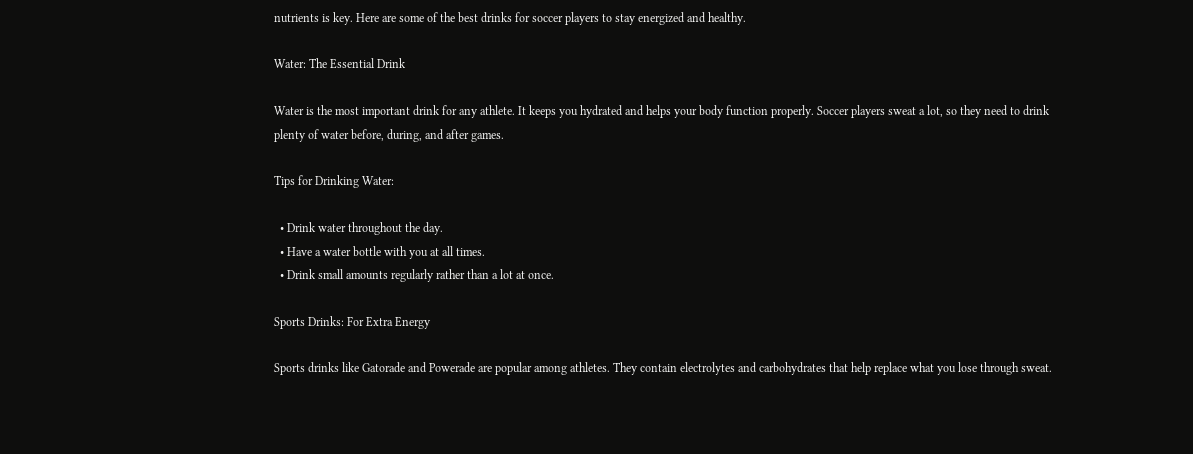nutrients is key. Here are some of the best drinks for soccer players to stay energized and healthy.

Water: The Essential Drink

Water is the most important drink for any athlete. It keeps you hydrated and helps your body function properly. Soccer players sweat a lot, so they need to drink plenty of water before, during, and after games.

Tips for Drinking Water:

  • Drink water throughout the day.
  • Have a water bottle with you at all times.
  • Drink small amounts regularly rather than a lot at once.

Sports Drinks: For Extra Energy

Sports drinks like Gatorade and Powerade are popular among athletes. They contain electrolytes and carbohydrates that help replace what you lose through sweat.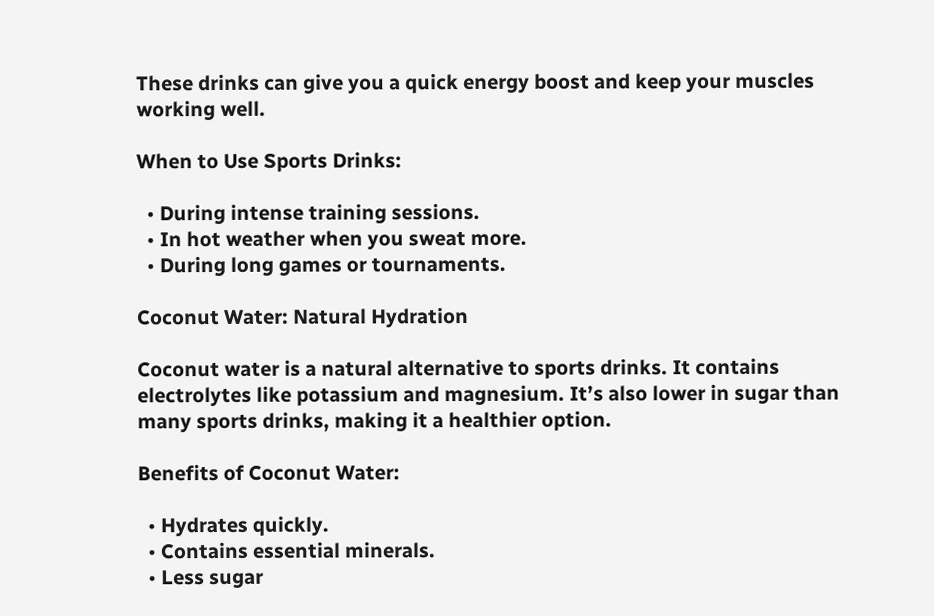These drinks can give you a quick energy boost and keep your muscles working well.

When to Use Sports Drinks:

  • During intense training sessions.
  • In hot weather when you sweat more.
  • During long games or tournaments.

Coconut Water: Natural Hydration

Coconut water is a natural alternative to sports drinks. It contains electrolytes like potassium and magnesium. It’s also lower in sugar than many sports drinks, making it a healthier option.

Benefits of Coconut Water:

  • Hydrates quickly.
  • Contains essential minerals.
  • Less sugar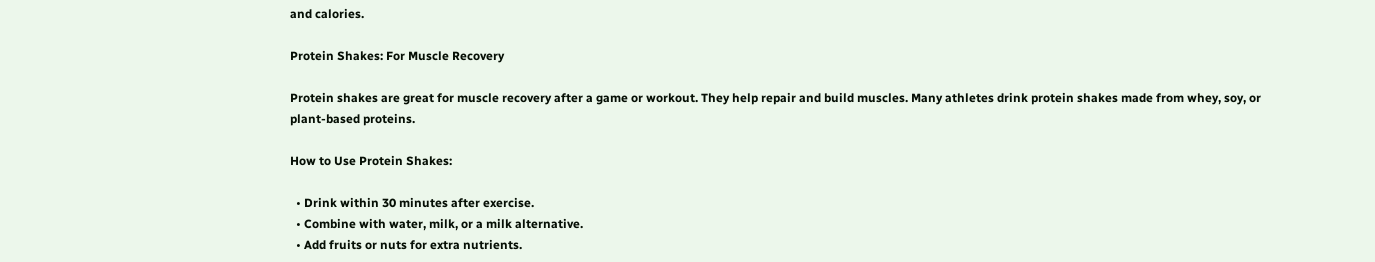and calories.

Protein Shakes: For Muscle Recovery

Protein shakes are great for muscle recovery after a game or workout. They help repair and build muscles. Many athletes drink protein shakes made from whey, soy, or plant-based proteins.

How to Use Protein Shakes:

  • Drink within 30 minutes after exercise.
  • Combine with water, milk, or a milk alternative.
  • Add fruits or nuts for extra nutrients.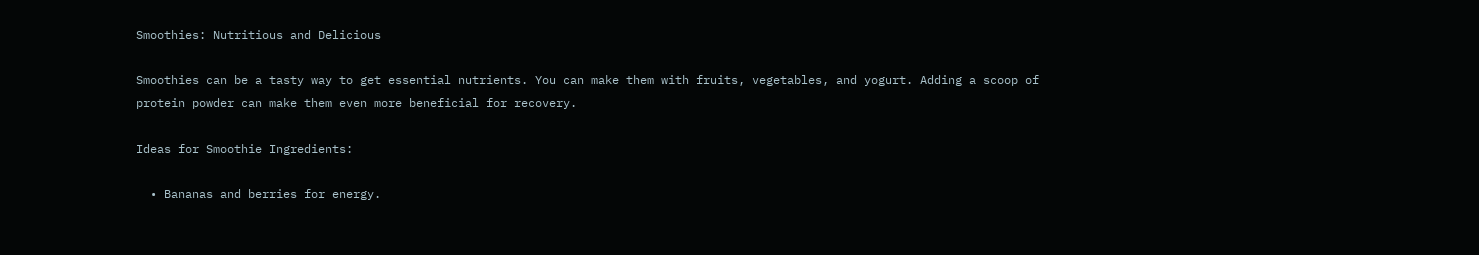Smoothies: Nutritious and Delicious

Smoothies can be a tasty way to get essential nutrients. You can make them with fruits, vegetables, and yogurt. Adding a scoop of protein powder can make them even more beneficial for recovery.

Ideas for Smoothie Ingredients:

  • Bananas and berries for energy.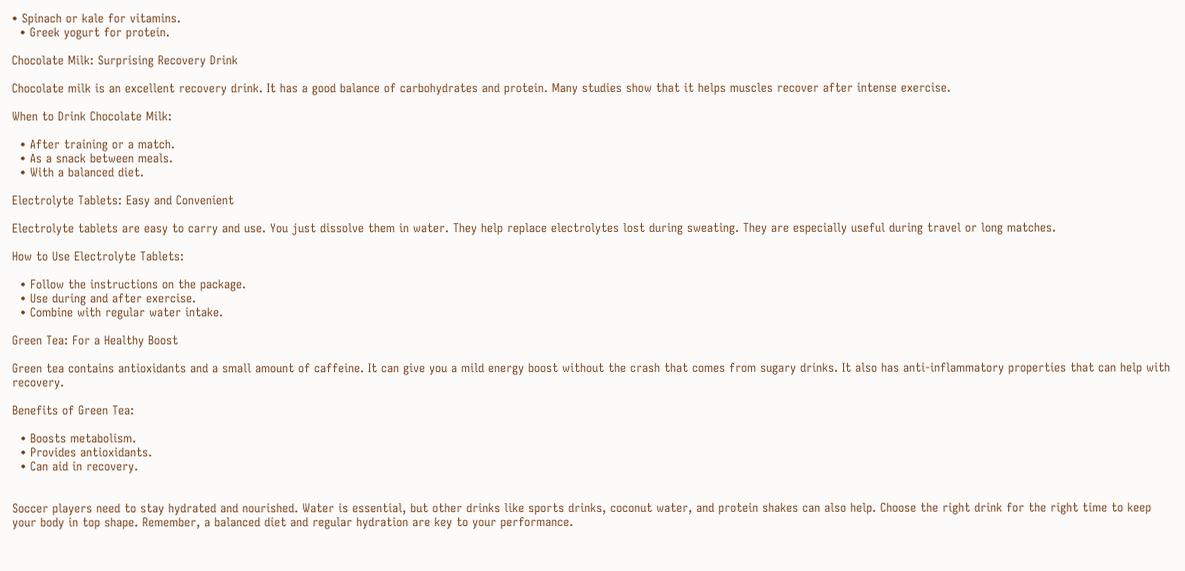• Spinach or kale for vitamins.
  • Greek yogurt for protein.

Chocolate Milk: Surprising Recovery Drink

Chocolate milk is an excellent recovery drink. It has a good balance of carbohydrates and protein. Many studies show that it helps muscles recover after intense exercise.

When to Drink Chocolate Milk:

  • After training or a match.
  • As a snack between meals.
  • With a balanced diet.

Electrolyte Tablets: Easy and Convenient

Electrolyte tablets are easy to carry and use. You just dissolve them in water. They help replace electrolytes lost during sweating. They are especially useful during travel or long matches.

How to Use Electrolyte Tablets:

  • Follow the instructions on the package.
  • Use during and after exercise.
  • Combine with regular water intake.

Green Tea: For a Healthy Boost

Green tea contains antioxidants and a small amount of caffeine. It can give you a mild energy boost without the crash that comes from sugary drinks. It also has anti-inflammatory properties that can help with recovery.

Benefits of Green Tea:

  • Boosts metabolism.
  • Provides antioxidants.
  • Can aid in recovery.


Soccer players need to stay hydrated and nourished. Water is essential, but other drinks like sports drinks, coconut water, and protein shakes can also help. Choose the right drink for the right time to keep your body in top shape. Remember, a balanced diet and regular hydration are key to your performance.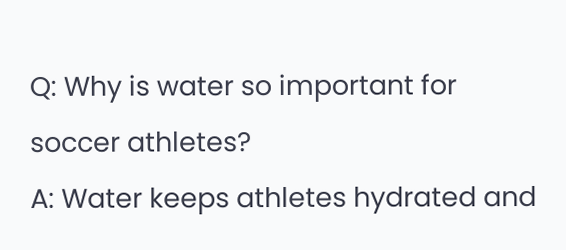Q: Why is water so important for soccer athletes?
A: Water keeps athletes hydrated and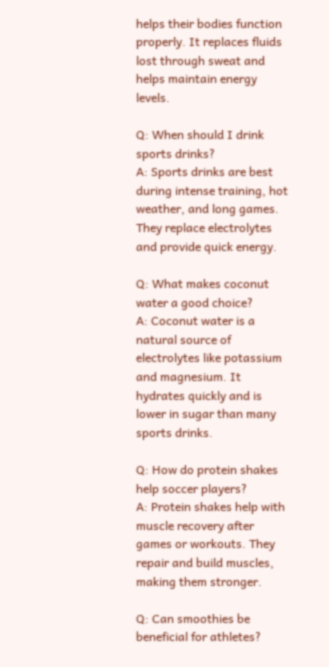helps their bodies function properly. It replaces fluids lost through sweat and helps maintain energy levels.

Q: When should I drink sports drinks?
A: Sports drinks are best during intense training, hot weather, and long games. They replace electrolytes and provide quick energy.

Q: What makes coconut water a good choice?
A: Coconut water is a natural source of electrolytes like potassium and magnesium. It hydrates quickly and is lower in sugar than many sports drinks.

Q: How do protein shakes help soccer players?
A: Protein shakes help with muscle recovery after games or workouts. They repair and build muscles, making them stronger.

Q: Can smoothies be beneficial for athletes?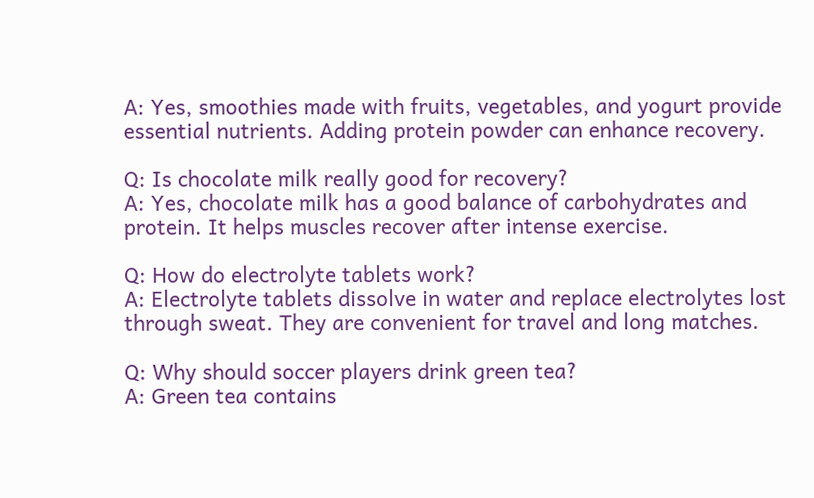A: Yes, smoothies made with fruits, vegetables, and yogurt provide essential nutrients. Adding protein powder can enhance recovery.

Q: Is chocolate milk really good for recovery?
A: Yes, chocolate milk has a good balance of carbohydrates and protein. It helps muscles recover after intense exercise.

Q: How do electrolyte tablets work?
A: Electrolyte tablets dissolve in water and replace electrolytes lost through sweat. They are convenient for travel and long matches.

Q: Why should soccer players drink green tea?
A: Green tea contains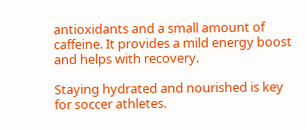antioxidants and a small amount of caffeine. It provides a mild energy boost and helps with recovery.

Staying hydrated and nourished is key for soccer athletes.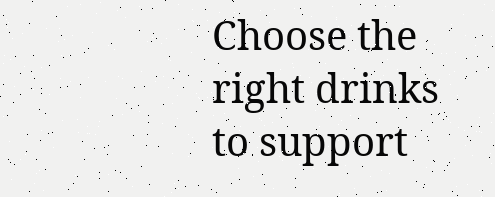Choose the right drinks to support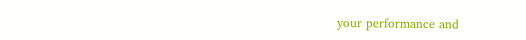your performance and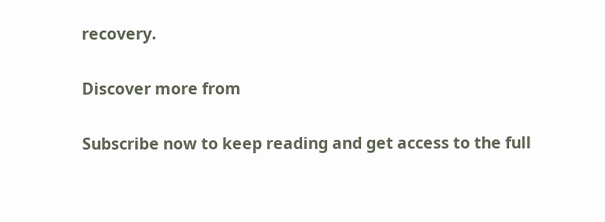recovery.

Discover more from

Subscribe now to keep reading and get access to the full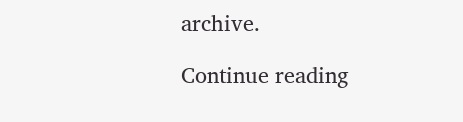archive.

Continue reading